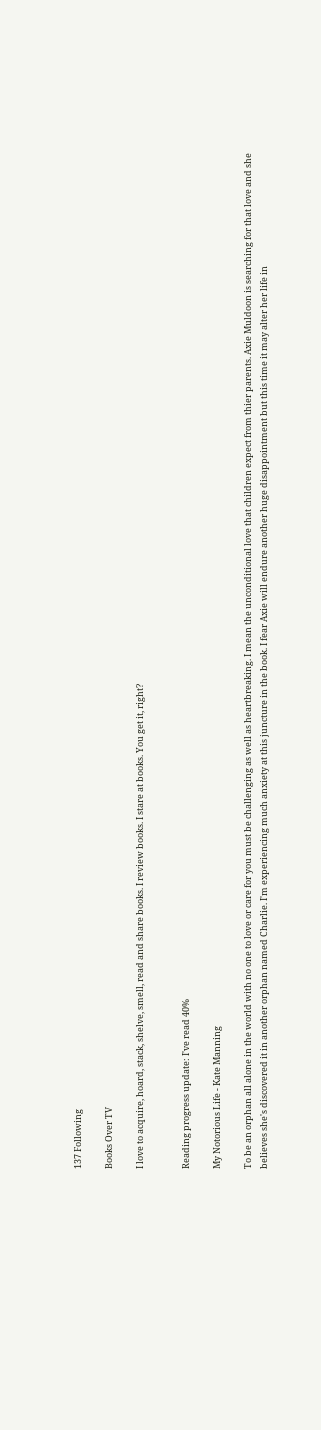137 Following

Books Over TV

I love to acquire, hoard, stack, shelve, smell, read and share books. I review books. I stare at books. You get it, right?


Reading progress update: I've read 40%

My Notorious Life - Kate Manning

To be an orphan all alone in the world with no one to love or care for you must be challenging as well as heartbreaking. I mean the unconditional love that children expect from thier parents. Axie Muldoon is searching for that love and she believes she's discovered it in another orphan named Charlie. I'm experiencing much anxiety at this juncture in the book. I fear Axie will endure another huge disappointment but this time it may alter her life in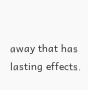away that has lasting effects.